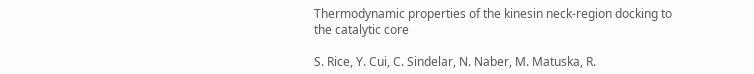Thermodynamic properties of the kinesin neck-region docking to the catalytic core

S. Rice, Y. Cui, C. Sindelar, N. Naber, M. Matuska, R.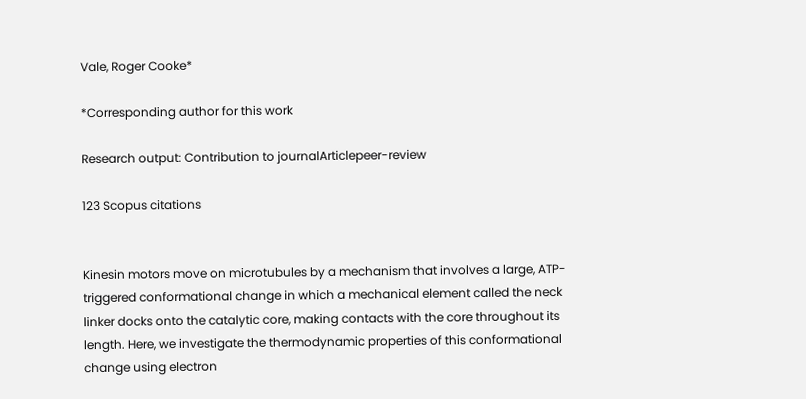Vale, Roger Cooke*

*Corresponding author for this work

Research output: Contribution to journalArticlepeer-review

123 Scopus citations


Kinesin motors move on microtubules by a mechanism that involves a large, ATP-triggered conformational change in which a mechanical element called the neck linker docks onto the catalytic core, making contacts with the core throughout its length. Here, we investigate the thermodynamic properties of this conformational change using electron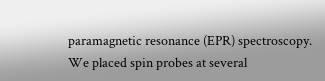paramagnetic resonance (EPR) spectroscopy. We placed spin probes at several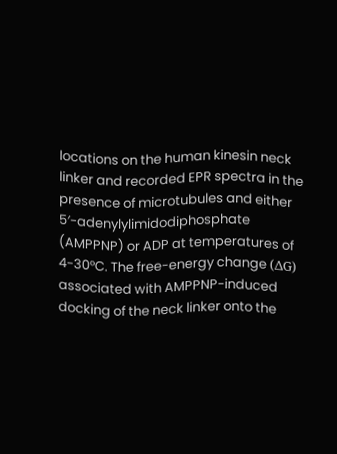locations on the human kinesin neck linker and recorded EPR spectra in the presence of microtubules and either 5′-adenylylimidodiphosphate (AMPPNP) or ADP at temperatures of 4-30°C. The free-energy change (ΔG) associated with AMPPNP-induced docking of the neck linker onto the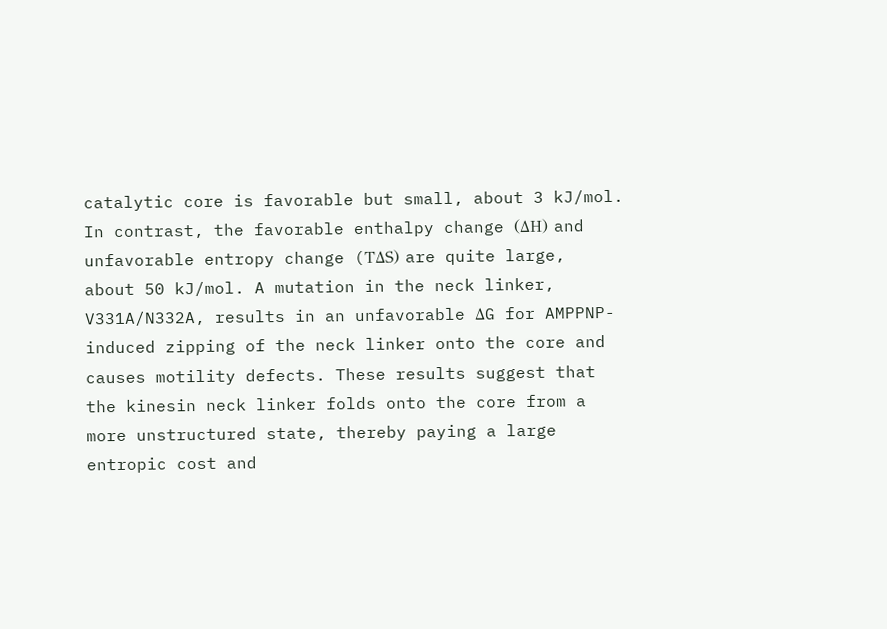catalytic core is favorable but small, about 3 kJ/mol. In contrast, the favorable enthalpy change (ΔH) and unfavorable entropy change (TΔS) are quite large, about 50 kJ/mol. A mutation in the neck linker, V331A/N332A, results in an unfavorable ΔG for AMPPNP-induced zipping of the neck linker onto the core and causes motility defects. These results suggest that the kinesin neck linker folds onto the core from a more unstructured state, thereby paying a large entropic cost and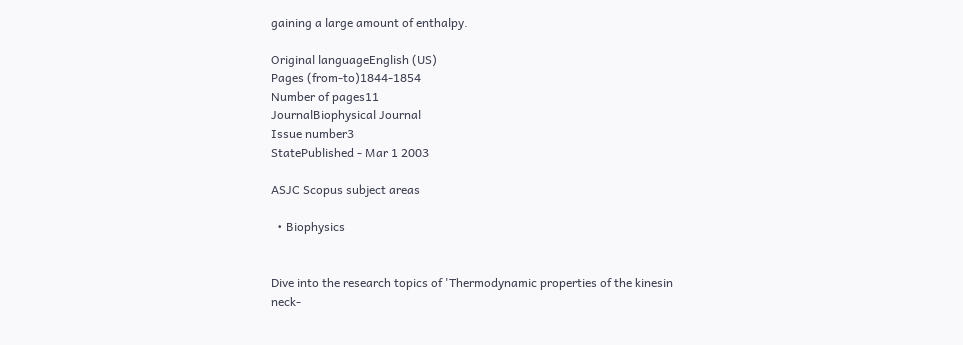gaining a large amount of enthalpy.

Original languageEnglish (US)
Pages (from-to)1844-1854
Number of pages11
JournalBiophysical Journal
Issue number3
StatePublished - Mar 1 2003

ASJC Scopus subject areas

  • Biophysics


Dive into the research topics of 'Thermodynamic properties of the kinesin neck-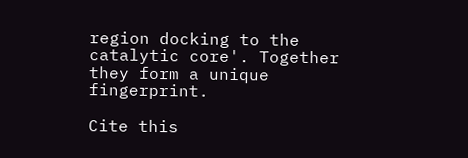region docking to the catalytic core'. Together they form a unique fingerprint.

Cite this